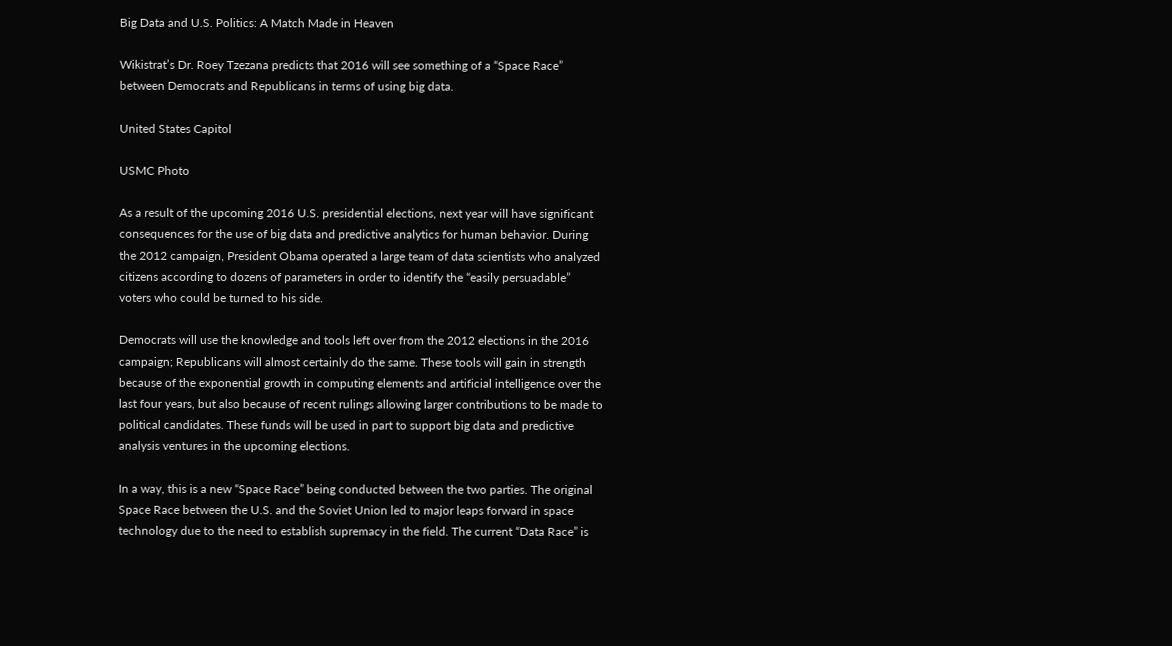Big Data and U.S. Politics: A Match Made in Heaven

Wikistrat’s Dr. Roey Tzezana predicts that 2016 will see something of a “Space Race” between Democrats and Republicans in terms of using big data.

United States Capitol

USMC Photo

As a result of the upcoming 2016 U.S. presidential elections, next year will have significant consequences for the use of big data and predictive analytics for human behavior. During the 2012 campaign, President Obama operated a large team of data scientists who analyzed citizens according to dozens of parameters in order to identify the “easily persuadable” voters who could be turned to his side.

Democrats will use the knowledge and tools left over from the 2012 elections in the 2016 campaign; Republicans will almost certainly do the same. These tools will gain in strength because of the exponential growth in computing elements and artificial intelligence over the last four years, but also because of recent rulings allowing larger contributions to be made to political candidates. These funds will be used in part to support big data and predictive analysis ventures in the upcoming elections.

In a way, this is a new “Space Race” being conducted between the two parties. The original Space Race between the U.S. and the Soviet Union led to major leaps forward in space technology due to the need to establish supremacy in the field. The current “Data Race” is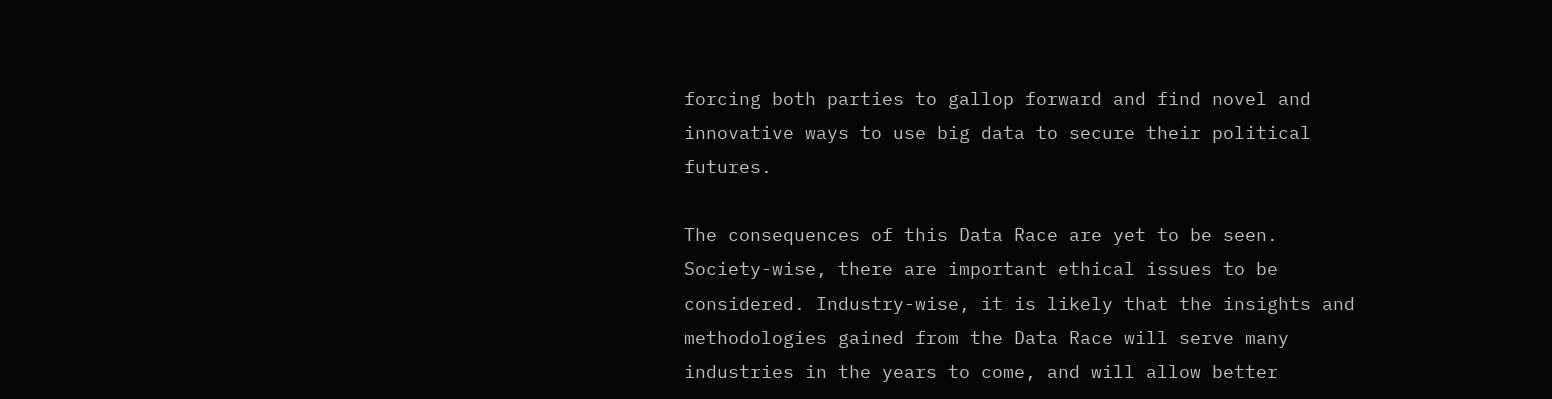forcing both parties to gallop forward and find novel and innovative ways to use big data to secure their political futures.

The consequences of this Data Race are yet to be seen. Society-wise, there are important ethical issues to be considered. Industry-wise, it is likely that the insights and methodologies gained from the Data Race will serve many industries in the years to come, and will allow better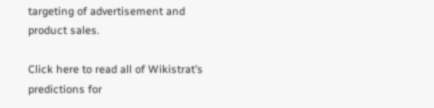targeting of advertisement and product sales.

Click here to read all of Wikistrat’s predictions for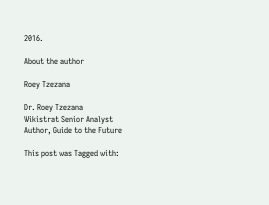2016.

About the author

Roey Tzezana

Dr. Roey Tzezana
Wikistrat Senior Analyst
Author, Guide to the Future

This post was Tagged with: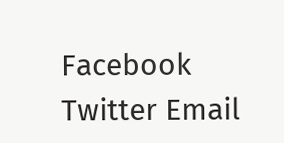Facebook Twitter Email